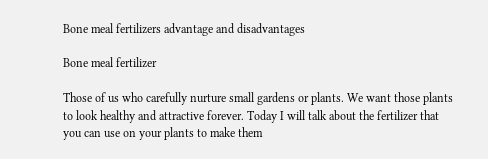Bone meal fertilizers advantage and disadvantages

Bone meal fertilizer

Those of us who carefully nurture small gardens or plants. We want those plants to look healthy and attractive forever. Today I will talk about the fertilizer that you can use on your plants to make them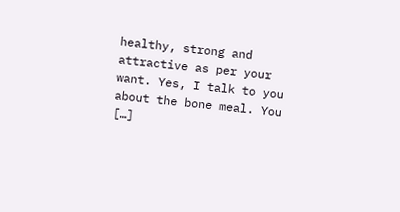healthy, strong and attractive as per your want. Yes, I talk to you about the bone meal. You […]